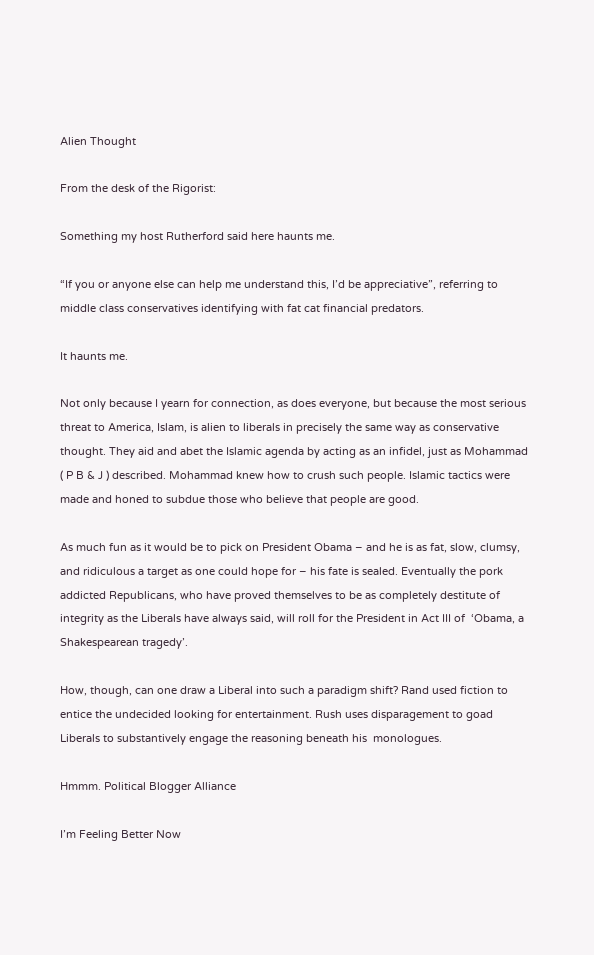Alien Thought

From the desk of the Rigorist:

Something my host Rutherford said here haunts me.

“If you or anyone else can help me understand this, I’d be appreciative”, referring to middle class conservatives identifying with fat cat financial predators.

It haunts me.

Not only because I yearn for connection, as does everyone, but because the most serious threat to America, Islam, is alien to liberals in precisely the same way as conservative thought. They aid and abet the Islamic agenda by acting as an infidel, just as Mohammad ( P B & J ) described. Mohammad knew how to crush such people. Islamic tactics were made and honed to subdue those who believe that people are good.

As much fun as it would be to pick on President Obama – and he is as fat, slow, clumsy, and ridiculous a target as one could hope for – his fate is sealed. Eventually the pork addicted Republicans, who have proved themselves to be as completely destitute of integrity as the Liberals have always said, will roll for the President in Act III of  ‘Obama, a Shakespearean tragedy’.

How, though, can one draw a Liberal into such a paradigm shift? Rand used fiction to entice the undecided looking for entertainment. Rush uses disparagement to goad Liberals to substantively engage the reasoning beneath his  monologues.

Hmmm. Political Blogger Alliance

I’m Feeling Better Now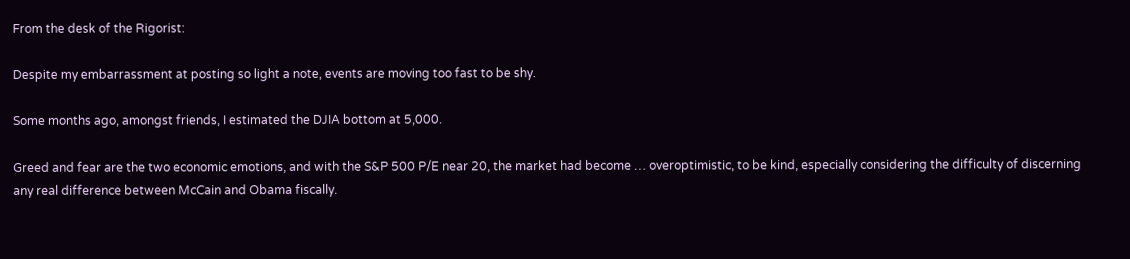From the desk of the Rigorist:

Despite my embarrassment at posting so light a note, events are moving too fast to be shy.

Some months ago, amongst friends, I estimated the DJIA bottom at 5,000.

Greed and fear are the two economic emotions, and with the S&P 500 P/E near 20, the market had become … overoptimistic, to be kind, especially considering the difficulty of discerning any real difference between McCain and Obama fiscally.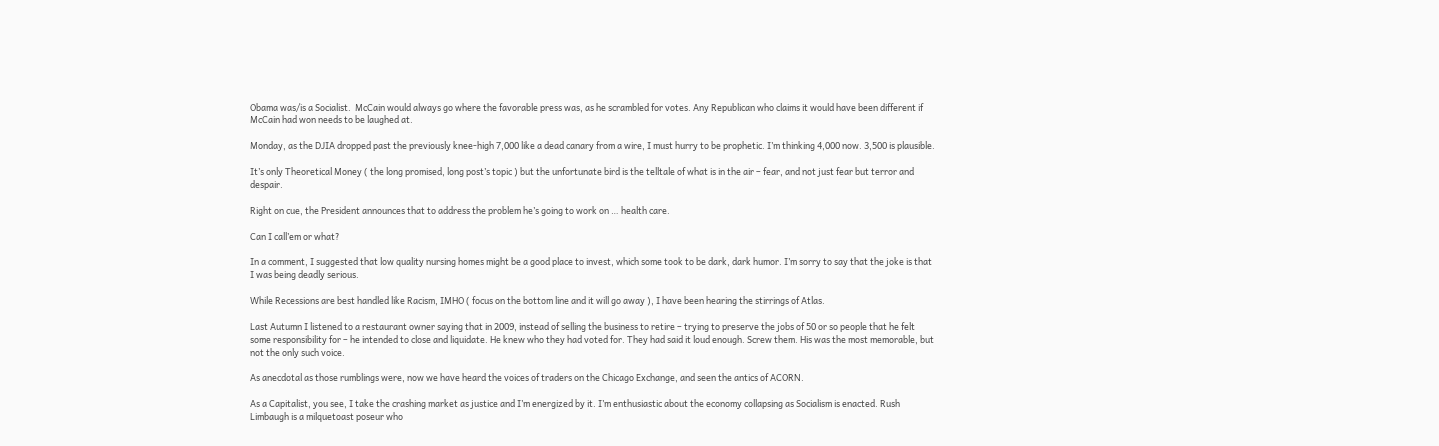Obama was/is a Socialist.  McCain would always go where the favorable press was, as he scrambled for votes. Any Republican who claims it would have been different if McCain had won needs to be laughed at.

Monday, as the DJIA dropped past the previously knee-high 7,000 like a dead canary from a wire, I must hurry to be prophetic. I’m thinking 4,000 now. 3,500 is plausible.

It’s only Theoretical Money ( the long promised, long post’s topic ) but the unfortunate bird is the telltale of what is in the air – fear, and not just fear but terror and despair.

Right on cue, the President announces that to address the problem he’s going to work on … health care.

Can I call’em or what?

In a comment, I suggested that low quality nursing homes might be a good place to invest, which some took to be dark, dark humor. I’m sorry to say that the joke is that I was being deadly serious.

While Recessions are best handled like Racism, IMHO ( focus on the bottom line and it will go away ), I have been hearing the stirrings of Atlas.

Last Autumn I listened to a restaurant owner saying that in 2009, instead of selling the business to retire – trying to preserve the jobs of 50 or so people that he felt some responsibility for – he intended to close and liquidate. He knew who they had voted for. They had said it loud enough. Screw them. His was the most memorable, but not the only such voice.

As anecdotal as those rumblings were, now we have heard the voices of traders on the Chicago Exchange, and seen the antics of ACORN.

As a Capitalist, you see, I take the crashing market as justice and I’m energized by it. I’m enthusiastic about the economy collapsing as Socialism is enacted. Rush Limbaugh is a milquetoast poseur who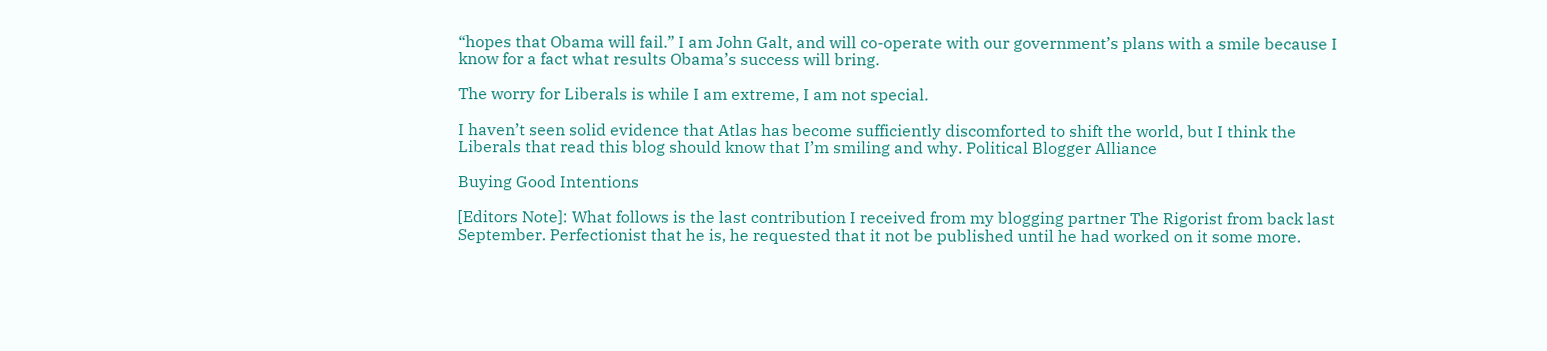“hopes that Obama will fail.” I am John Galt, and will co-operate with our government’s plans with a smile because I know for a fact what results Obama’s success will bring.

The worry for Liberals is while I am extreme, I am not special.

I haven’t seen solid evidence that Atlas has become sufficiently discomforted to shift the world, but I think the Liberals that read this blog should know that I’m smiling and why. Political Blogger Alliance

Buying Good Intentions

[Editors Note]: What follows is the last contribution I received from my blogging partner The Rigorist from back last September. Perfectionist that he is, he requested that it not be published until he had worked on it some more.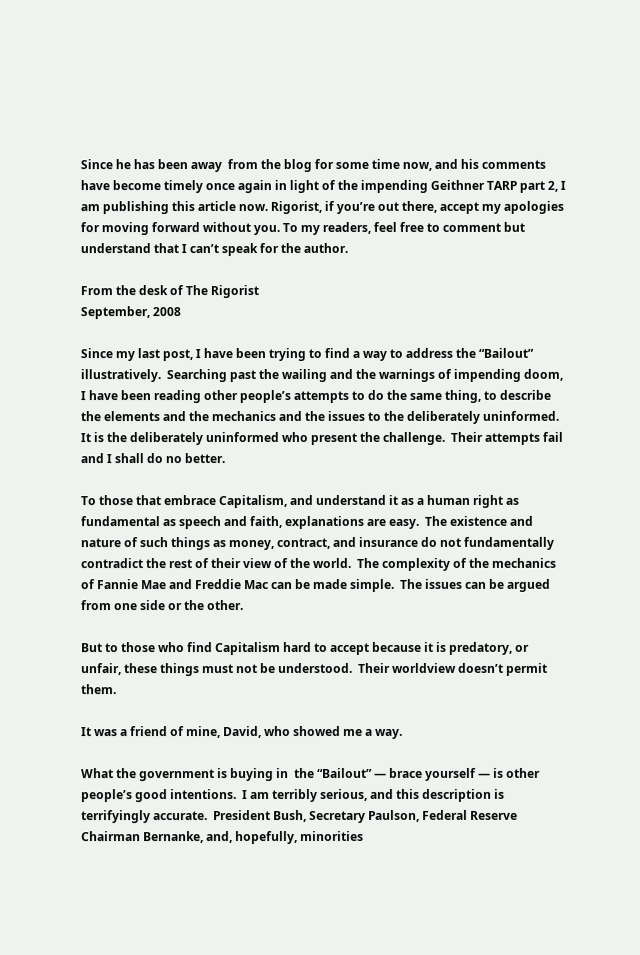Since he has been away  from the blog for some time now, and his comments have become timely once again in light of the impending Geithner TARP part 2, I am publishing this article now. Rigorist, if you’re out there, accept my apologies for moving forward without you. To my readers, feel free to comment but understand that I can’t speak for the author.

From the desk of The Rigorist
September, 2008

Since my last post, I have been trying to find a way to address the “Bailout” illustratively.  Searching past the wailing and the warnings of impending doom, I have been reading other people’s attempts to do the same thing, to describe the elements and the mechanics and the issues to the deliberately uninformed.  It is the deliberately uninformed who present the challenge.  Their attempts fail and I shall do no better.

To those that embrace Capitalism, and understand it as a human right as fundamental as speech and faith, explanations are easy.  The existence and nature of such things as money, contract, and insurance do not fundamentally contradict the rest of their view of the world.  The complexity of the mechanics of Fannie Mae and Freddie Mac can be made simple.  The issues can be argued from one side or the other.

But to those who find Capitalism hard to accept because it is predatory, or unfair, these things must not be understood.  Their worldview doesn’t permit them.

It was a friend of mine, David, who showed me a way.

What the government is buying in  the “Bailout” — brace yourself — is other people’s good intentions.  I am terribly serious, and this description is terrifyingly accurate.  President Bush, Secretary Paulson, Federal Reserve Chairman Bernanke, and, hopefully, minorities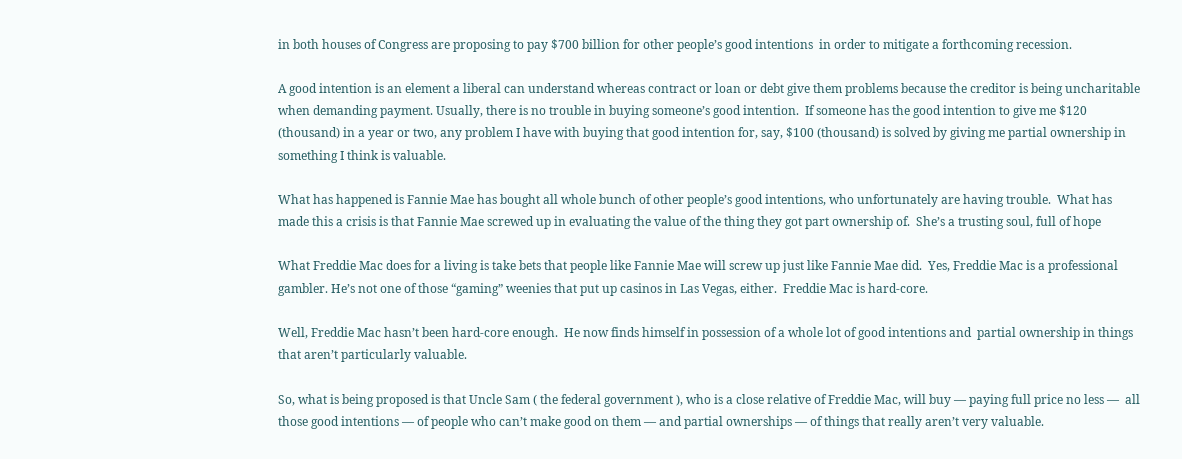in both houses of Congress are proposing to pay $700 billion for other people’s good intentions  in order to mitigate a forthcoming recession.

A good intention is an element a liberal can understand whereas contract or loan or debt give them problems because the creditor is being uncharitable when demanding payment. Usually, there is no trouble in buying someone’s good intention.  If someone has the good intention to give me $120 (thousand) in a year or two, any problem I have with buying that good intention for, say, $100 (thousand) is solved by giving me partial ownership in something I think is valuable.

What has happened is Fannie Mae has bought all whole bunch of other people’s good intentions, who unfortunately are having trouble.  What has made this a crisis is that Fannie Mae screwed up in evaluating the value of the thing they got part ownership of.  She’s a trusting soul, full of hope

What Freddie Mac does for a living is take bets that people like Fannie Mae will screw up just like Fannie Mae did.  Yes, Freddie Mac is a professional gambler. He’s not one of those “gaming” weenies that put up casinos in Las Vegas, either.  Freddie Mac is hard-core.

Well, Freddie Mac hasn’t been hard-core enough.  He now finds himself in possession of a whole lot of good intentions and  partial ownership in things that aren’t particularly valuable.

So, what is being proposed is that Uncle Sam ( the federal government ), who is a close relative of Freddie Mac, will buy — paying full price no less —  all those good intentions — of people who can’t make good on them — and partial ownerships — of things that really aren’t very valuable.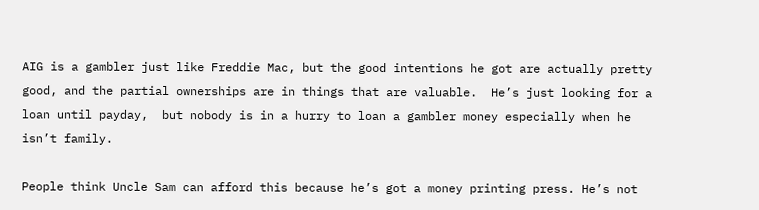AIG is a gambler just like Freddie Mac, but the good intentions he got are actually pretty good, and the partial ownerships are in things that are valuable.  He’s just looking for a loan until payday,  but nobody is in a hurry to loan a gambler money especially when he isn’t family.

People think Uncle Sam can afford this because he’s got a money printing press. He’s not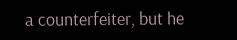a counterfeiter, but he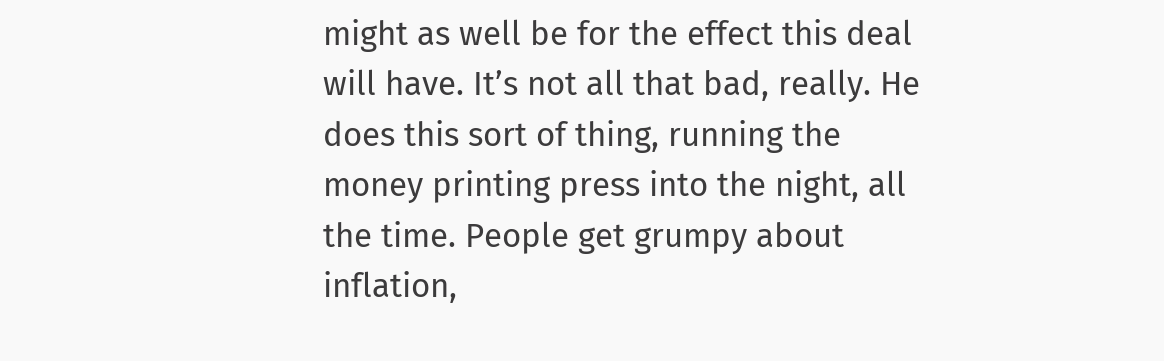might as well be for the effect this deal will have. It’s not all that bad, really. He does this sort of thing, running the money printing press into the night, all the time. People get grumpy about inflation,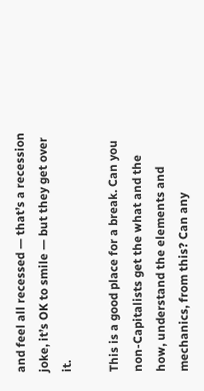and feel all recessed — that’s a recession joke, it’s OK to smile — but they get over it.

This is a good place for a break. Can you non-Capitalists get the what and the how, understand the elements and mechanics, from this? Can any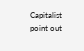Capitalist point out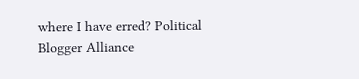where I have erred? Political Blogger Alliance